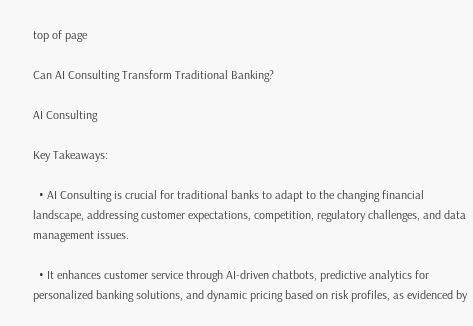top of page

Can AI Consulting Transform Traditional Banking?

AI Consulting

Key Takeaways:

  • AI Consulting is crucial for traditional banks to adapt to the changing financial landscape, addressing customer expectations, competition, regulatory challenges, and data management issues.

  • It enhances customer service through AI-driven chatbots, predictive analytics for personalized banking solutions, and dynamic pricing based on risk profiles, as evidenced by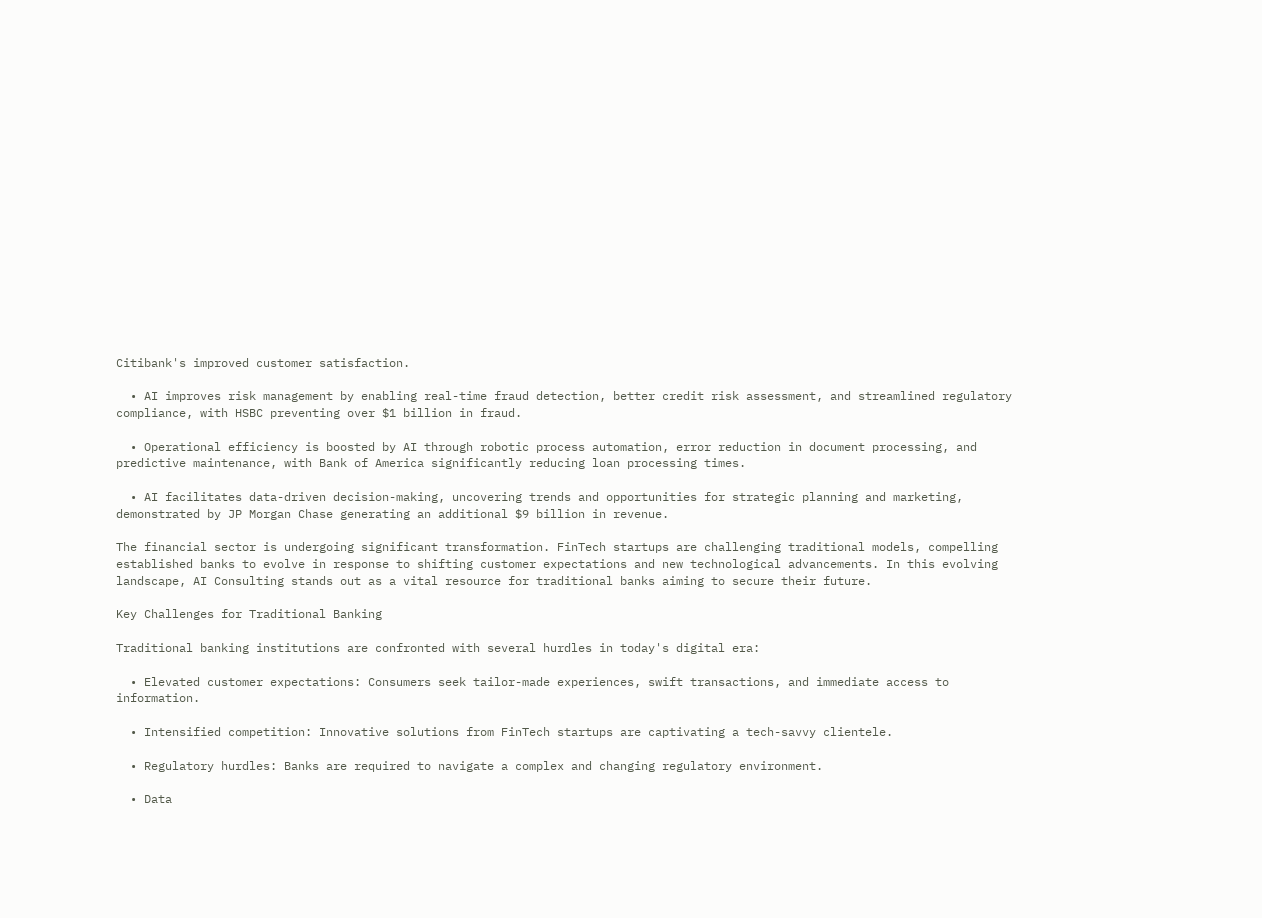Citibank's improved customer satisfaction.

  • AI improves risk management by enabling real-time fraud detection, better credit risk assessment, and streamlined regulatory compliance, with HSBC preventing over $1 billion in fraud.

  • Operational efficiency is boosted by AI through robotic process automation, error reduction in document processing, and predictive maintenance, with Bank of America significantly reducing loan processing times.

  • AI facilitates data-driven decision-making, uncovering trends and opportunities for strategic planning and marketing, demonstrated by JP Morgan Chase generating an additional $9 billion in revenue.

The financial sector is undergoing significant transformation. FinTech startups are challenging traditional models, compelling established banks to evolve in response to shifting customer expectations and new technological advancements. In this evolving landscape, AI Consulting stands out as a vital resource for traditional banks aiming to secure their future.

Key Challenges for Traditional Banking

Traditional banking institutions are confronted with several hurdles in today's digital era:

  • Elevated customer expectations: Consumers seek tailor-made experiences, swift transactions, and immediate access to information.

  • Intensified competition: Innovative solutions from FinTech startups are captivating a tech-savvy clientele.

  • Regulatory hurdles: Banks are required to navigate a complex and changing regulatory environment.

  • Data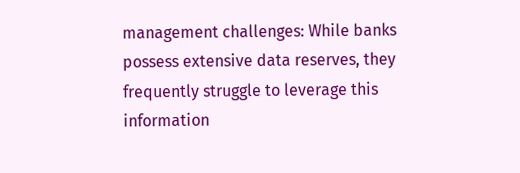management challenges: While banks possess extensive data reserves, they frequently struggle to leverage this information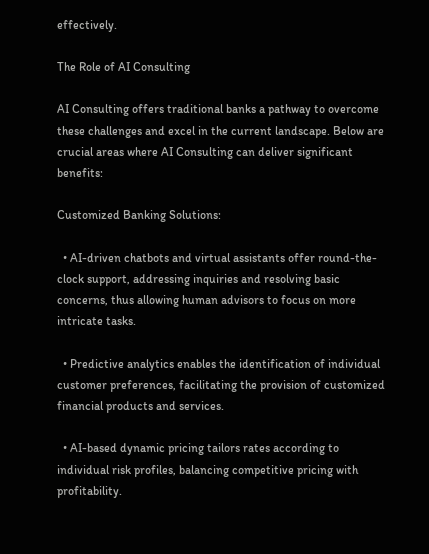effectively.

The Role of AI Consulting

AI Consulting offers traditional banks a pathway to overcome these challenges and excel in the current landscape. Below are crucial areas where AI Consulting can deliver significant benefits:

Customized Banking Solutions:

  • AI-driven chatbots and virtual assistants offer round-the-clock support, addressing inquiries and resolving basic concerns, thus allowing human advisors to focus on more intricate tasks.

  • Predictive analytics enables the identification of individual customer preferences, facilitating the provision of customized financial products and services.

  • AI-based dynamic pricing tailors rates according to individual risk profiles, balancing competitive pricing with profitability.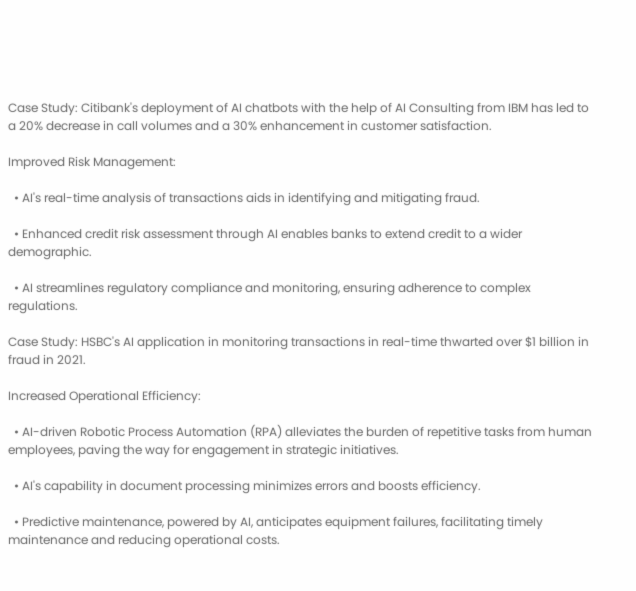Case Study: Citibank's deployment of AI chatbots with the help of AI Consulting from IBM has led to a 20% decrease in call volumes and a 30% enhancement in customer satisfaction.

Improved Risk Management:

  • AI's real-time analysis of transactions aids in identifying and mitigating fraud.

  • Enhanced credit risk assessment through AI enables banks to extend credit to a wider demographic.

  • AI streamlines regulatory compliance and monitoring, ensuring adherence to complex regulations.

Case Study: HSBC's AI application in monitoring transactions in real-time thwarted over $1 billion in fraud in 2021.

Increased Operational Efficiency:

  • AI-driven Robotic Process Automation (RPA) alleviates the burden of repetitive tasks from human employees, paving the way for engagement in strategic initiatives.

  • AI's capability in document processing minimizes errors and boosts efficiency.

  • Predictive maintenance, powered by AI, anticipates equipment failures, facilitating timely maintenance and reducing operational costs.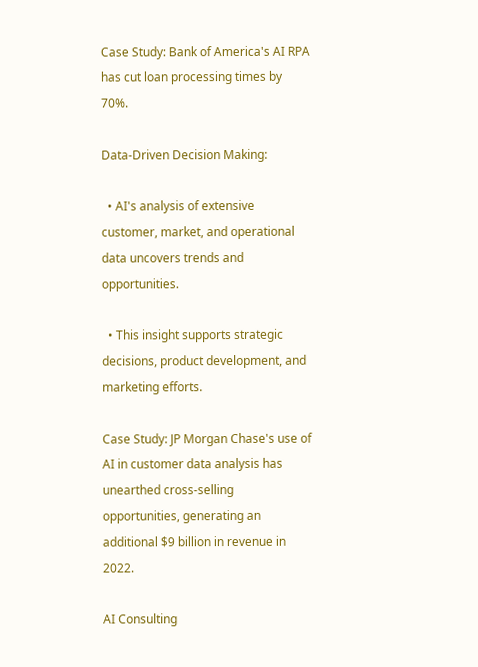Case Study: Bank of America's AI RPA has cut loan processing times by 70%.

Data-Driven Decision Making:

  • AI's analysis of extensive customer, market, and operational data uncovers trends and opportunities.

  • This insight supports strategic decisions, product development, and marketing efforts.

Case Study: JP Morgan Chase's use of AI in customer data analysis has unearthed cross-selling opportunities, generating an additional $9 billion in revenue in 2022.

AI Consulting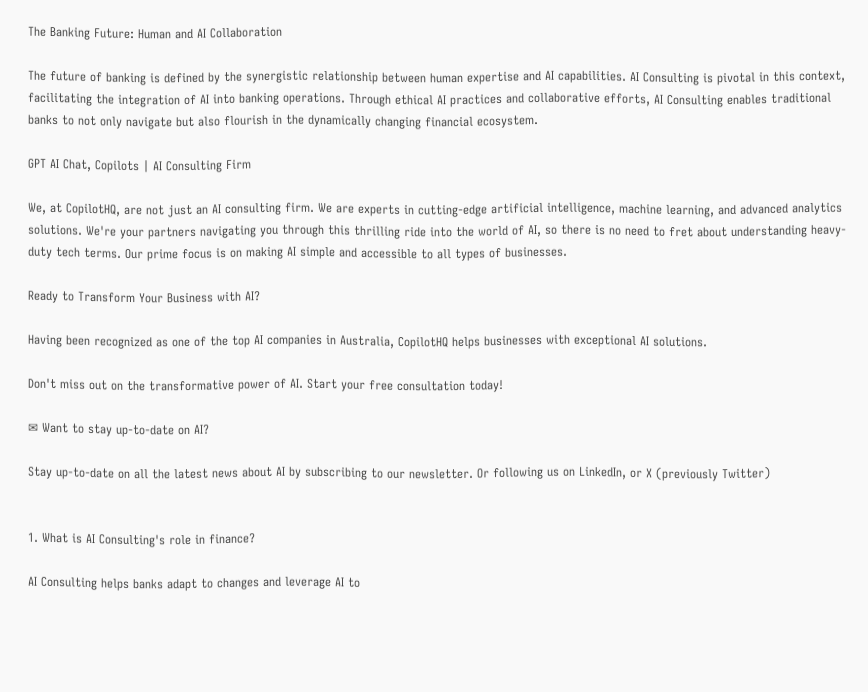The Banking Future: Human and AI Collaboration

The future of banking is defined by the synergistic relationship between human expertise and AI capabilities. AI Consulting is pivotal in this context, facilitating the integration of AI into banking operations. Through ethical AI practices and collaborative efforts, AI Consulting enables traditional banks to not only navigate but also flourish in the dynamically changing financial ecosystem.

GPT AI Chat, Copilots | AI Consulting Firm

We, at CopilotHQ, are not just an AI consulting firm. We are experts in cutting-edge artificial intelligence, machine learning, and advanced analytics solutions. We're your partners navigating you through this thrilling ride into the world of AI, so there is no need to fret about understanding heavy-duty tech terms. Our prime focus is on making AI simple and accessible to all types of businesses.

Ready to Transform Your Business with AI?

Having been recognized as one of the top AI companies in Australia, CopilotHQ helps businesses with exceptional AI solutions.

Don't miss out on the transformative power of AI. Start your free consultation today!

✉ Want to stay up-to-date on AI?

Stay up-to-date on all the latest news about AI by subscribing to our newsletter. Or following us on LinkedIn, or X (previously Twitter)


1. What is AI Consulting's role in finance?

AI Consulting helps banks adapt to changes and leverage AI to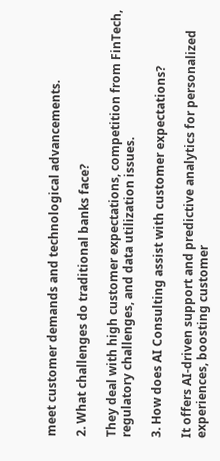meet customer demands and technological advancements.

2. What challenges do traditional banks face?

They deal with high customer expectations, competition from FinTech, regulatory challenges, and data utilization issues.

3. How does AI Consulting assist with customer expectations?

It offers AI-driven support and predictive analytics for personalized experiences, boosting customer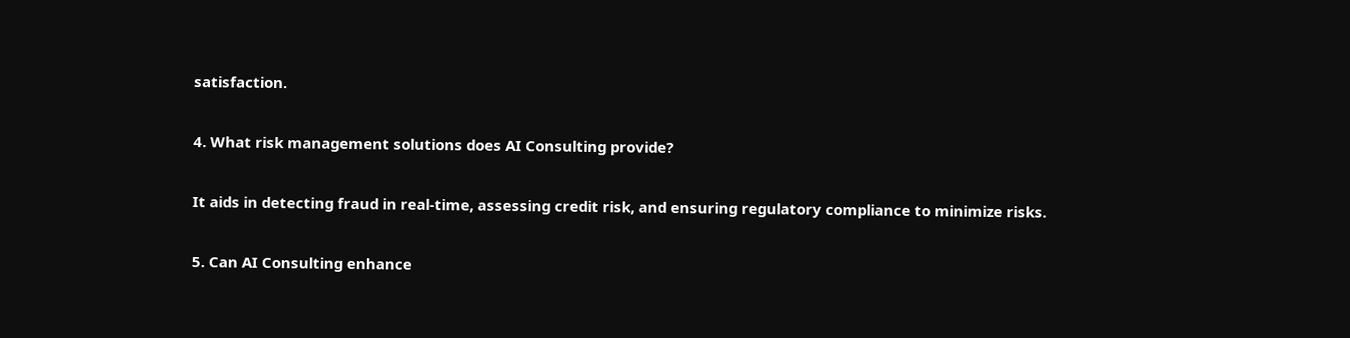satisfaction.

4. What risk management solutions does AI Consulting provide?

It aids in detecting fraud in real-time, assessing credit risk, and ensuring regulatory compliance to minimize risks.

5. Can AI Consulting enhance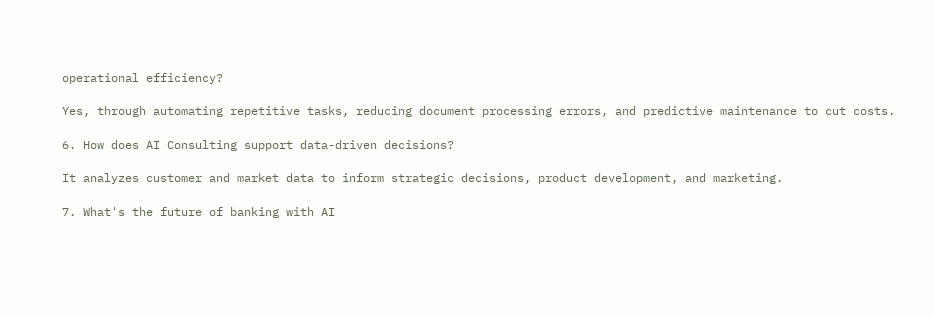operational efficiency?

Yes, through automating repetitive tasks, reducing document processing errors, and predictive maintenance to cut costs.

6. How does AI Consulting support data-driven decisions?

It analyzes customer and market data to inform strategic decisions, product development, and marketing.

7. What's the future of banking with AI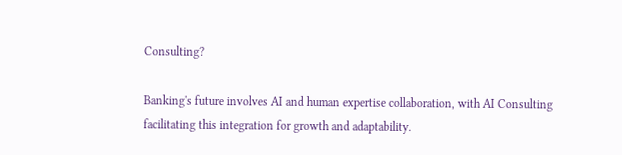Consulting?

Banking's future involves AI and human expertise collaboration, with AI Consulting facilitating this integration for growth and adaptability.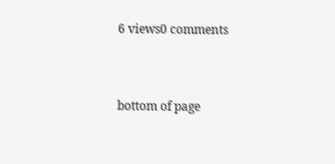6 views0 comments


bottom of page